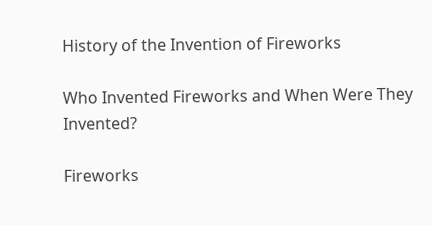History of the Invention of Fireworks

Who Invented Fireworks and When Were They Invented?

Fireworks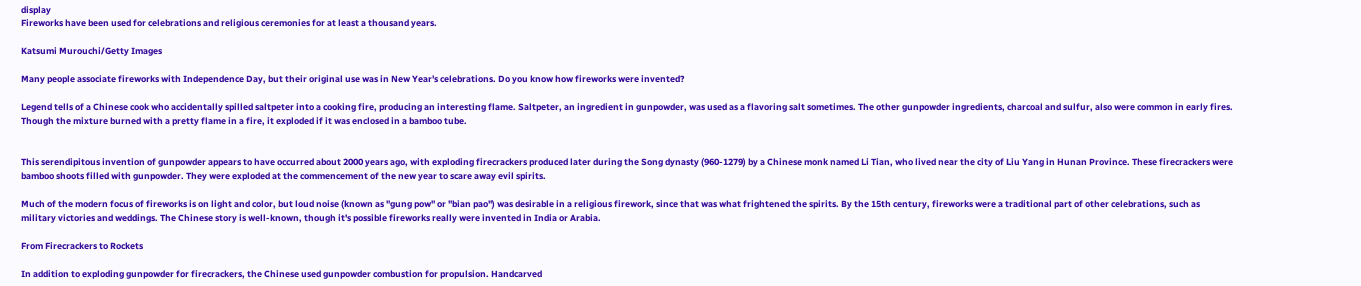display
Fireworks have been used for celebrations and religious ceremonies for at least a thousand years.

Katsumi Murouchi/Getty Images

Many people associate fireworks with Independence Day, but their original use was in New Year's celebrations. Do you know how fireworks were invented?

Legend tells of a Chinese cook who accidentally spilled saltpeter into a cooking fire, producing an interesting flame. Saltpeter, an ingredient in gunpowder, was used as a flavoring salt sometimes. The other gunpowder ingredients, charcoal and sulfur, also were common in early fires. Though the mixture burned with a pretty flame in a fire, it exploded if it was enclosed in a bamboo tube.


This serendipitous invention of gunpowder appears to have occurred about 2000 years ago, with exploding firecrackers produced later during the Song dynasty (960-1279) by a Chinese monk named Li Tian, who lived near the city of Liu Yang in Hunan Province. These firecrackers were bamboo shoots filled with gunpowder. They were exploded at the commencement of the new year to scare away evil spirits.

Much of the modern focus of fireworks is on light and color, but loud noise (known as "gung pow" or "bian pao") was desirable in a religious firework, since that was what frightened the spirits. By the 15th century, fireworks were a traditional part of other celebrations, such as military victories and weddings. The Chinese story is well-known, though it's possible fireworks really were invented in India or Arabia.

From Firecrackers to Rockets

In addition to exploding gunpowder for firecrackers, the Chinese used gunpowder combustion for propulsion. Handcarved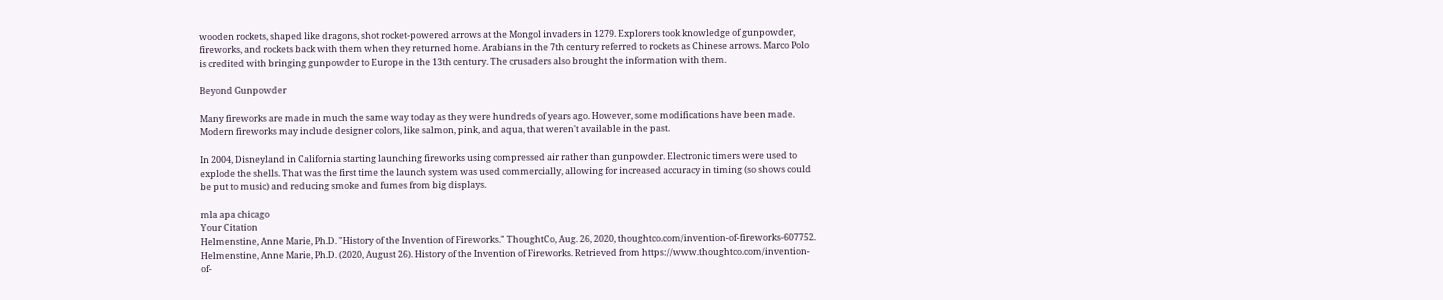wooden rockets, shaped like dragons, shot rocket-powered arrows at the Mongol invaders in 1279. Explorers took knowledge of gunpowder, fireworks, and rockets back with them when they returned home. Arabians in the 7th century referred to rockets as Chinese arrows. Marco Polo is credited with bringing gunpowder to Europe in the 13th century. The crusaders also brought the information with them.

Beyond Gunpowder

Many fireworks are made in much the same way today as they were hundreds of years ago. However, some modifications have been made. Modern fireworks may include designer colors, like salmon, pink, and aqua, that weren't available in the past.

In 2004, Disneyland in California starting launching fireworks using compressed air rather than gunpowder. Electronic timers were used to explode the shells. That was the first time the launch system was used commercially, allowing for increased accuracy in timing (so shows could be put to music) and reducing smoke and fumes from big displays.

mla apa chicago
Your Citation
Helmenstine, Anne Marie, Ph.D. "History of the Invention of Fireworks." ThoughtCo, Aug. 26, 2020, thoughtco.com/invention-of-fireworks-607752. Helmenstine, Anne Marie, Ph.D. (2020, August 26). History of the Invention of Fireworks. Retrieved from https://www.thoughtco.com/invention-of-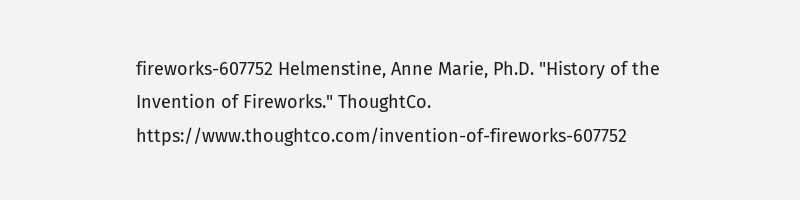fireworks-607752 Helmenstine, Anne Marie, Ph.D. "History of the Invention of Fireworks." ThoughtCo. https://www.thoughtco.com/invention-of-fireworks-607752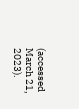(accessed March 21, 2023).